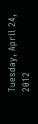Tuesday, April 24, 2012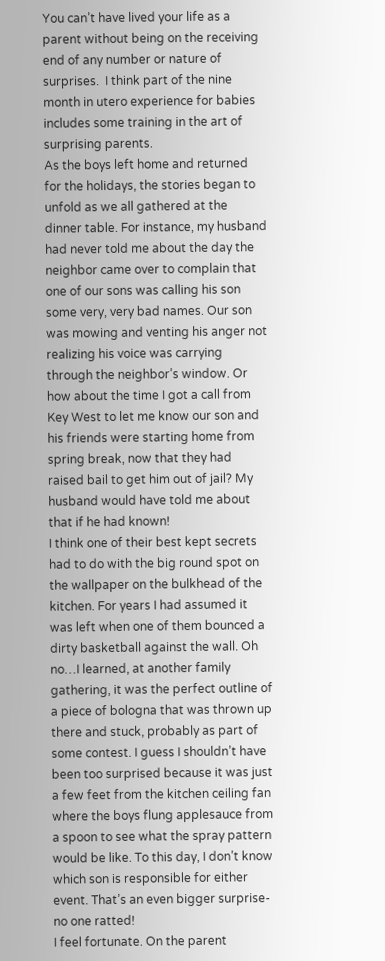You can’t have lived your life as a parent without being on the receiving end of any number or nature of surprises.  I think part of the nine month in utero experience for babies includes some training in the art of surprising parents.
As the boys left home and returned for the holidays, the stories began to unfold as we all gathered at the dinner table. For instance, my husband had never told me about the day the neighbor came over to complain that one of our sons was calling his son some very, very bad names. Our son was mowing and venting his anger not realizing his voice was carrying through the neighbor’s window. Or how about the time I got a call from Key West to let me know our son and his friends were starting home from spring break, now that they had raised bail to get him out of jail? My husband would have told me about that if he had known!
I think one of their best kept secrets had to do with the big round spot on the wallpaper on the bulkhead of the kitchen. For years I had assumed it was left when one of them bounced a dirty basketball against the wall. Oh no…I learned, at another family gathering, it was the perfect outline of a piece of bologna that was thrown up there and stuck, probably as part of some contest. I guess I shouldn’t have been too surprised because it was just a few feet from the kitchen ceiling fan where the boys flung applesauce from a spoon to see what the spray pattern would be like. To this day, I don’t know which son is responsible for either event. That’s an even bigger surprise-no one ratted!
I feel fortunate. On the parent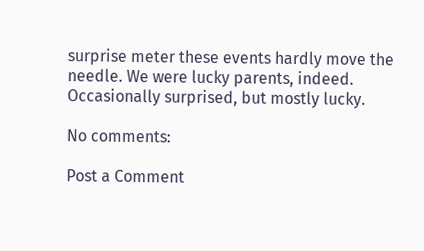surprise meter these events hardly move the needle. We were lucky parents, indeed. Occasionally surprised, but mostly lucky.

No comments:

Post a Comment